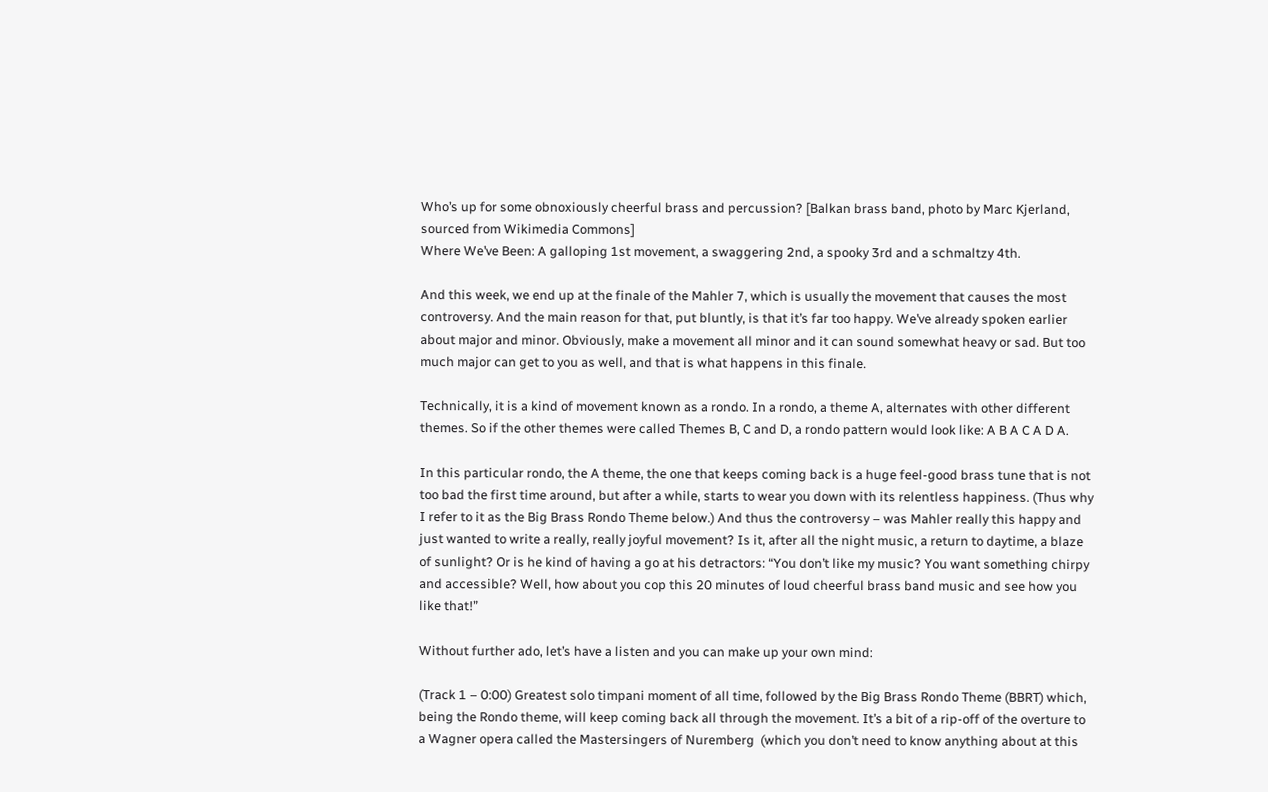Who’s up for some obnoxiously cheerful brass and percussion? [Balkan brass band, photo by Marc Kjerland, sourced from Wikimedia Commons]
Where We’ve Been: A galloping 1st movement, a swaggering 2nd, a spooky 3rd and a schmaltzy 4th.

And this week, we end up at the finale of the Mahler 7, which is usually the movement that causes the most controversy. And the main reason for that, put bluntly, is that it’s far too happy. We’ve already spoken earlier about major and minor. Obviously, make a movement all minor and it can sound somewhat heavy or sad. But too much major can get to you as well, and that is what happens in this finale.

Technically, it is a kind of movement known as a rondo. In a rondo, a theme A, alternates with other different themes. So if the other themes were called Themes B, C and D, a rondo pattern would look like: A B A C A D A.

In this particular rondo, the A theme, the one that keeps coming back is a huge feel-good brass tune that is not too bad the first time around, but after a while, starts to wear you down with its relentless happiness. (Thus why I refer to it as the Big Brass Rondo Theme below.) And thus the controversy – was Mahler really this happy and just wanted to write a really, really joyful movement? Is it, after all the night music, a return to daytime, a blaze of sunlight? Or is he kind of having a go at his detractors: “You don’t like my music? You want something chirpy and accessible? Well, how about you cop this 20 minutes of loud cheerful brass band music and see how you like that!”

Without further ado, let’s have a listen and you can make up your own mind:

(Track 1 – 0:00) Greatest solo timpani moment of all time, followed by the Big Brass Rondo Theme (BBRT) which, being the Rondo theme, will keep coming back all through the movement. It’s a bit of a rip-off of the overture to a Wagner opera called the Mastersingers of Nuremberg  (which you don’t need to know anything about at this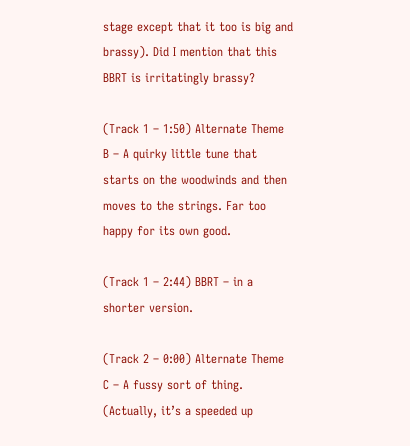stage except that it too is big and brassy). Did I mention that this BBRT is irritatingly brassy?

(Track 1 – 1:50) Alternate Theme B – A quirky little tune that starts on the woodwinds and then moves to the strings. Far too happy for its own good.

(Track 1 – 2:44) BBRT – in a shorter version.

(Track 2 – 0:00) Alternate Theme C – A fussy sort of thing. (Actually, it’s a speeded up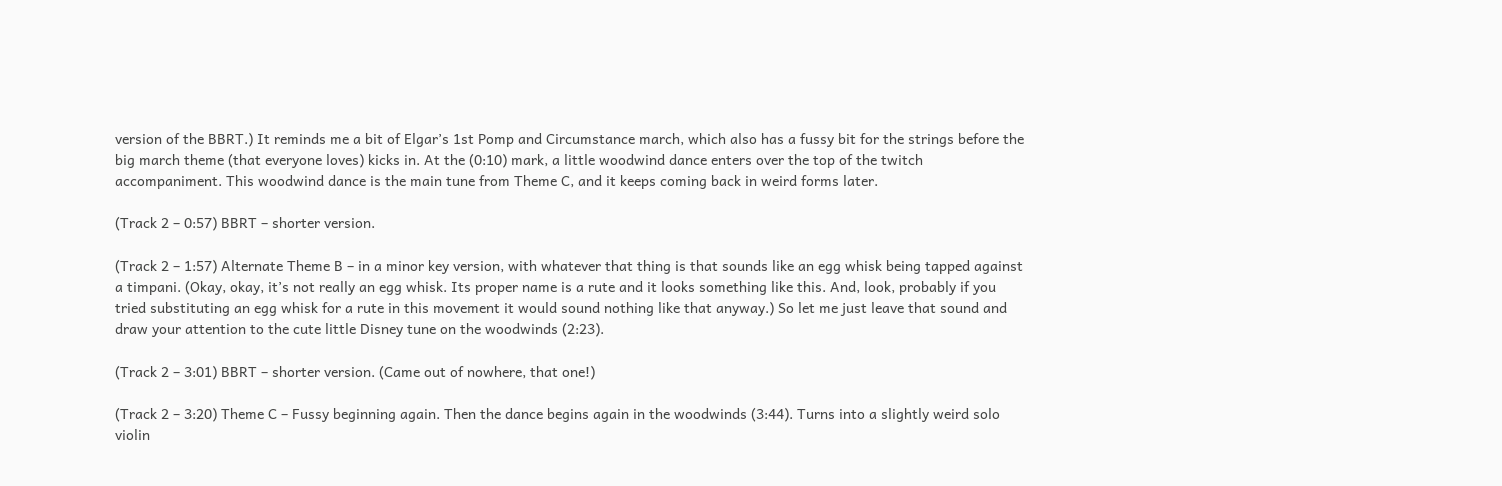version of the BBRT.) It reminds me a bit of Elgar’s 1st Pomp and Circumstance march, which also has a fussy bit for the strings before the big march theme (that everyone loves) kicks in. At the (0:10) mark, a little woodwind dance enters over the top of the twitch accompaniment. This woodwind dance is the main tune from Theme C, and it keeps coming back in weird forms later.

(Track 2 – 0:57) BBRT – shorter version.

(Track 2 – 1:57) Alternate Theme B – in a minor key version, with whatever that thing is that sounds like an egg whisk being tapped against a timpani. (Okay, okay, it’s not really an egg whisk. Its proper name is a rute and it looks something like this. And, look, probably if you tried substituting an egg whisk for a rute in this movement it would sound nothing like that anyway.) So let me just leave that sound and draw your attention to the cute little Disney tune on the woodwinds (2:23).

(Track 2 – 3:01) BBRT – shorter version. (Came out of nowhere, that one!)

(Track 2 – 3:20) Theme C – Fussy beginning again. Then the dance begins again in the woodwinds (3:44). Turns into a slightly weird solo violin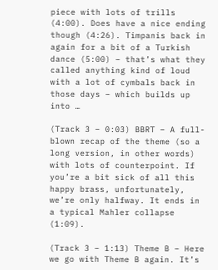piece with lots of trills (4:00). Does have a nice ending though (4:26). Timpanis back in again for a bit of a Turkish dance (5:00) – that’s what they called anything kind of loud with a lot of cymbals back in those days – which builds up into …

(Track 3 – 0:03) BBRT – A full-blown recap of the theme (so a long version, in other words) with lots of counterpoint. If you’re a bit sick of all this happy brass, unfortunately, we’re only halfway. It ends in a typical Mahler collapse  (1:09).

(Track 3 – 1:13) Theme B – Here we go with Theme B again. It’s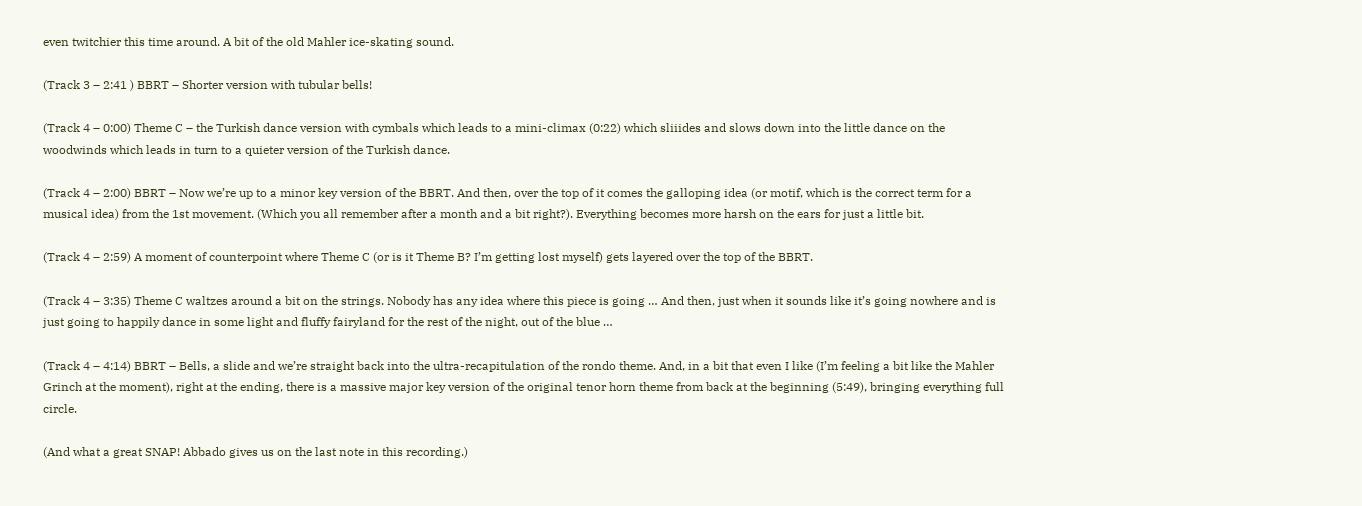even twitchier this time around. A bit of the old Mahler ice-skating sound.

(Track 3 – 2:41 ) BBRT – Shorter version with tubular bells!

(Track 4 – 0:00) Theme C – the Turkish dance version with cymbals which leads to a mini-climax (0:22) which sliiides and slows down into the little dance on the woodwinds which leads in turn to a quieter version of the Turkish dance.

(Track 4 – 2:00) BBRT – Now we’re up to a minor key version of the BBRT. And then, over the top of it comes the galloping idea (or motif, which is the correct term for a musical idea) from the 1st movement. (Which you all remember after a month and a bit right?). Everything becomes more harsh on the ears for just a little bit.

(Track 4 – 2:59) A moment of counterpoint where Theme C (or is it Theme B? I’m getting lost myself) gets layered over the top of the BBRT.

(Track 4 – 3:35) Theme C waltzes around a bit on the strings. Nobody has any idea where this piece is going … And then, just when it sounds like it’s going nowhere and is just going to happily dance in some light and fluffy fairyland for the rest of the night, out of the blue …

(Track 4 – 4:14) BBRT – Bells, a slide and we’re straight back into the ultra-recapitulation of the rondo theme. And, in a bit that even I like (I’m feeling a bit like the Mahler Grinch at the moment), right at the ending, there is a massive major key version of the original tenor horn theme from back at the beginning (5:49), bringing everything full circle.

(And what a great SNAP! Abbado gives us on the last note in this recording.)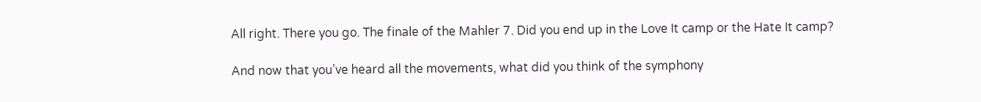All right. There you go. The finale of the Mahler 7. Did you end up in the Love It camp or the Hate It camp?

And now that you’ve heard all the movements, what did you think of the symphony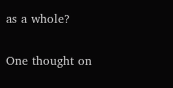as a whole?

One thought on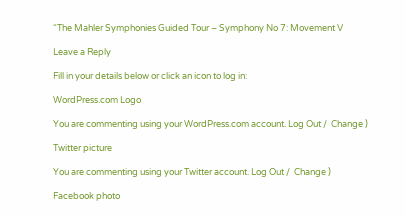“The Mahler Symphonies Guided Tour – Symphony No 7: Movement V

Leave a Reply

Fill in your details below or click an icon to log in:

WordPress.com Logo

You are commenting using your WordPress.com account. Log Out /  Change )

Twitter picture

You are commenting using your Twitter account. Log Out /  Change )

Facebook photo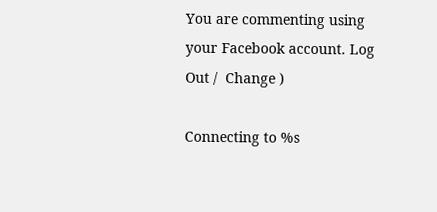You are commenting using your Facebook account. Log Out /  Change )

Connecting to %s